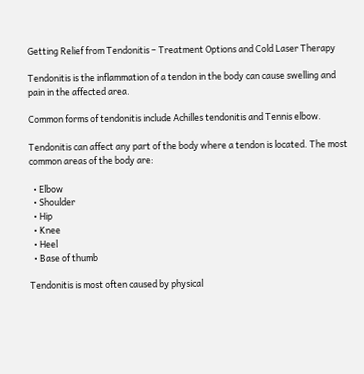Getting Relief from Tendonitis – Treatment Options and Cold Laser Therapy

Tendonitis is the inflammation of a tendon in the body can cause swelling and pain in the affected area.

Common forms of tendonitis include Achilles tendonitis and Tennis elbow.

Tendonitis can affect any part of the body where a tendon is located. The most common areas of the body are:

  • Elbow
  • Shoulder
  • Hip
  • Knee
  • Heel
  • Base of thumb

Tendonitis is most often caused by physical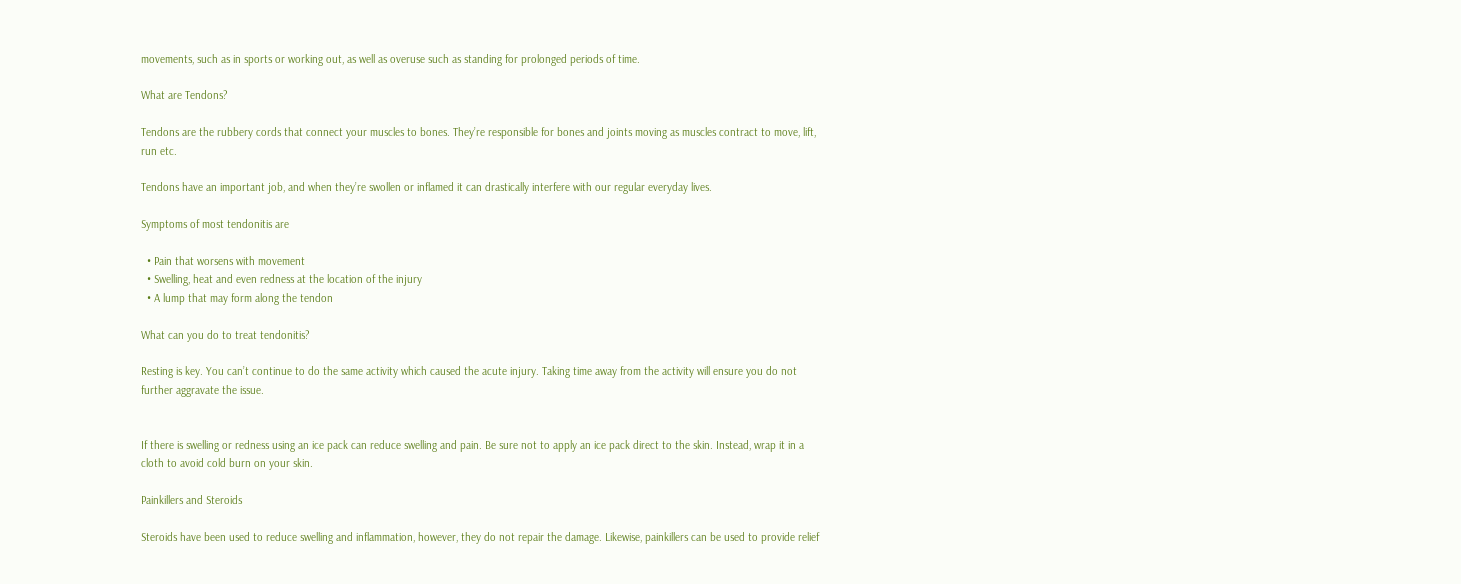movements, such as in sports or working out, as well as overuse such as standing for prolonged periods of time.

What are Tendons?

Tendons are the rubbery cords that connect your muscles to bones. They’re responsible for bones and joints moving as muscles contract to move, lift, run etc.

Tendons have an important job, and when they’re swollen or inflamed it can drastically interfere with our regular everyday lives.

Symptoms of most tendonitis are

  • Pain that worsens with movement
  • Swelling, heat and even redness at the location of the injury
  • A lump that may form along the tendon

What can you do to treat tendonitis?

Resting is key. You can’t continue to do the same activity which caused the acute injury. Taking time away from the activity will ensure you do not further aggravate the issue.


If there is swelling or redness using an ice pack can reduce swelling and pain. Be sure not to apply an ice pack direct to the skin. Instead, wrap it in a cloth to avoid cold burn on your skin.

Painkillers and Steroids

Steroids have been used to reduce swelling and inflammation, however, they do not repair the damage. Likewise, painkillers can be used to provide relief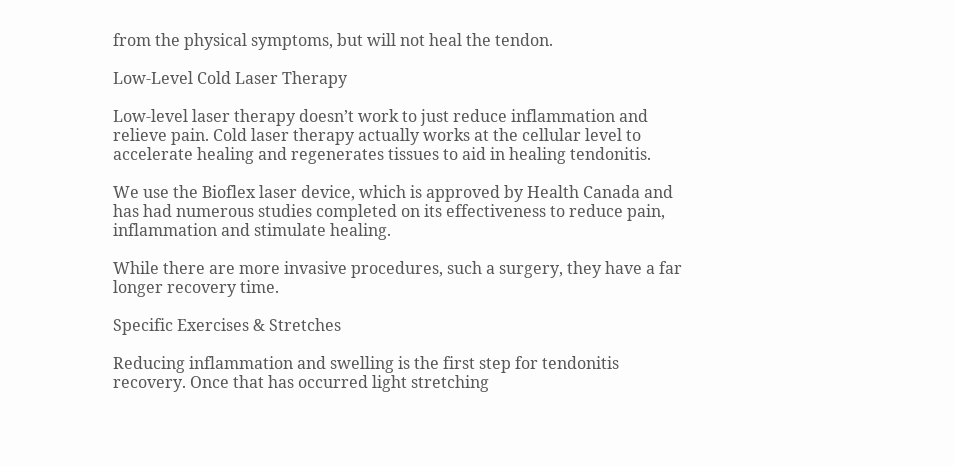from the physical symptoms, but will not heal the tendon.

Low-Level Cold Laser Therapy

Low-level laser therapy doesn’t work to just reduce inflammation and relieve pain. Cold laser therapy actually works at the cellular level to accelerate healing and regenerates tissues to aid in healing tendonitis.

We use the Bioflex laser device, which is approved by Health Canada and has had numerous studies completed on its effectiveness to reduce pain, inflammation and stimulate healing.

While there are more invasive procedures, such a surgery, they have a far longer recovery time.

Specific Exercises & Stretches

Reducing inflammation and swelling is the first step for tendonitis recovery. Once that has occurred light stretching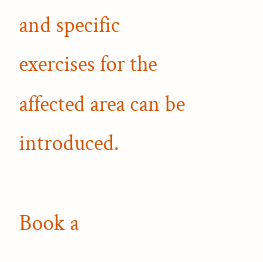and specific exercises for the affected area can be introduced.

Book a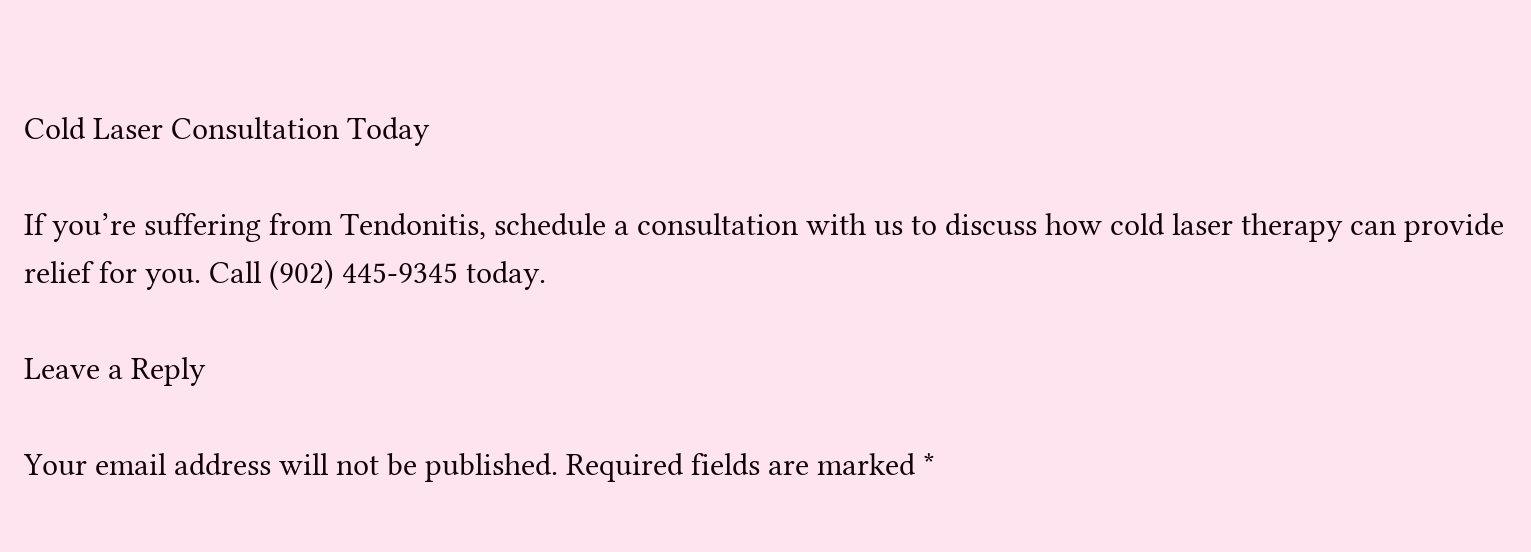Cold Laser Consultation Today

If you’re suffering from Tendonitis, schedule a consultation with us to discuss how cold laser therapy can provide relief for you. Call (902) 445-9345 today.

Leave a Reply

Your email address will not be published. Required fields are marked *